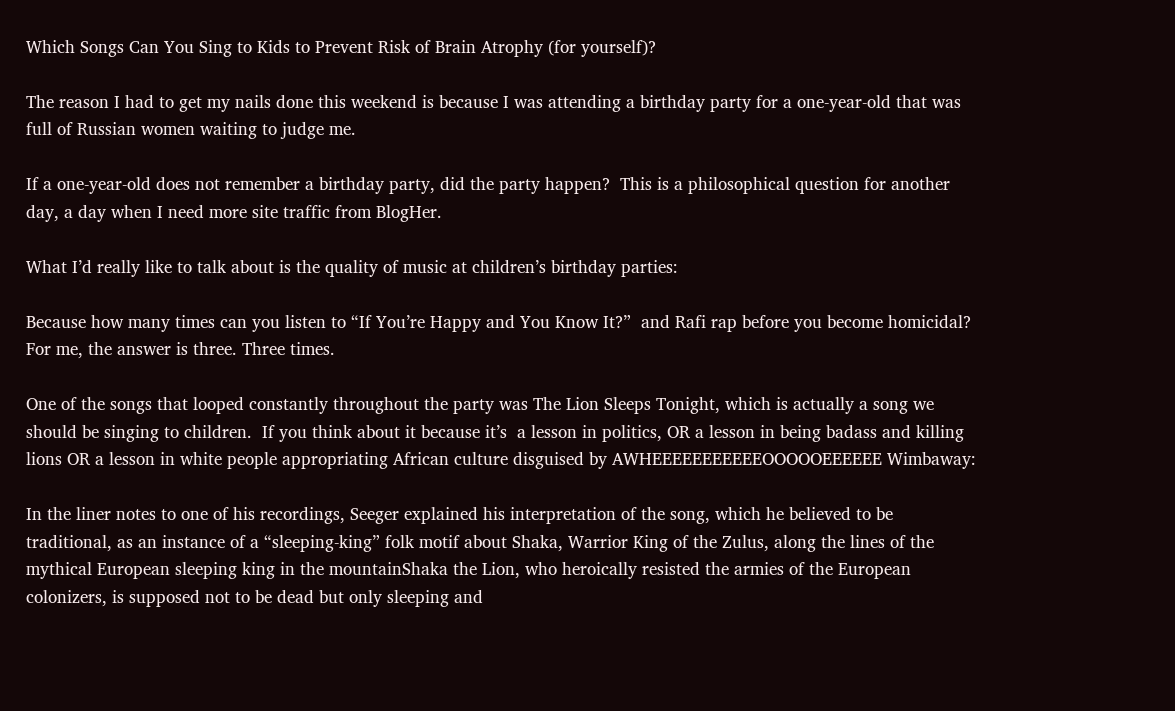Which Songs Can You Sing to Kids to Prevent Risk of Brain Atrophy (for yourself)?

The reason I had to get my nails done this weekend is because I was attending a birthday party for a one-year-old that was full of Russian women waiting to judge me.

If a one-year-old does not remember a birthday party, did the party happen?  This is a philosophical question for another day, a day when I need more site traffic from BlogHer.

What I’d really like to talk about is the quality of music at children’s birthday parties:

Because how many times can you listen to “If You’re Happy and You Know It?”  and Rafi rap before you become homicidal? For me, the answer is three. Three times.

One of the songs that looped constantly throughout the party was The Lion Sleeps Tonight, which is actually a song we should be singing to children.  If you think about it because it’s  a lesson in politics, OR a lesson in being badass and killing lions OR a lesson in white people appropriating African culture disguised by AWHEEEEEEEEEEEOOOOOEEEEEE Wimbaway:

In the liner notes to one of his recordings, Seeger explained his interpretation of the song, which he believed to be traditional, as an instance of a “sleeping-king” folk motif about Shaka, Warrior King of the Zulus, along the lines of the mythical European sleeping king in the mountainShaka the Lion, who heroically resisted the armies of the European colonizers, is supposed not to be dead but only sleeping and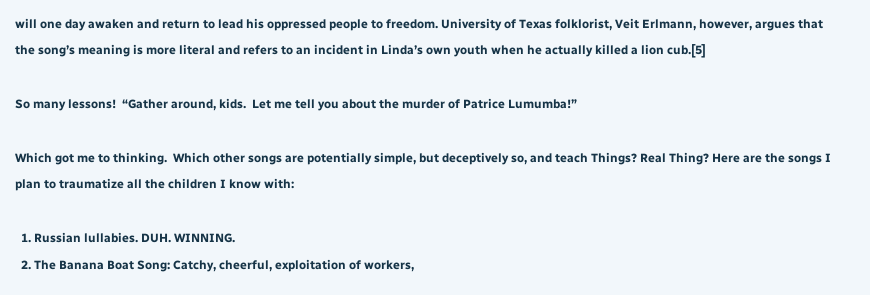will one day awaken and return to lead his oppressed people to freedom. University of Texas folklorist, Veit Erlmann, however, argues that the song’s meaning is more literal and refers to an incident in Linda’s own youth when he actually killed a lion cub.[5]

So many lessons!  “Gather around, kids.  Let me tell you about the murder of Patrice Lumumba!”

Which got me to thinking.  Which other songs are potentially simple, but deceptively so, and teach Things? Real Thing? Here are the songs I plan to traumatize all the children I know with:

  1. Russian lullabies. DUH. WINNING.
  2. The Banana Boat Song: Catchy, cheerful, exploitation of workers,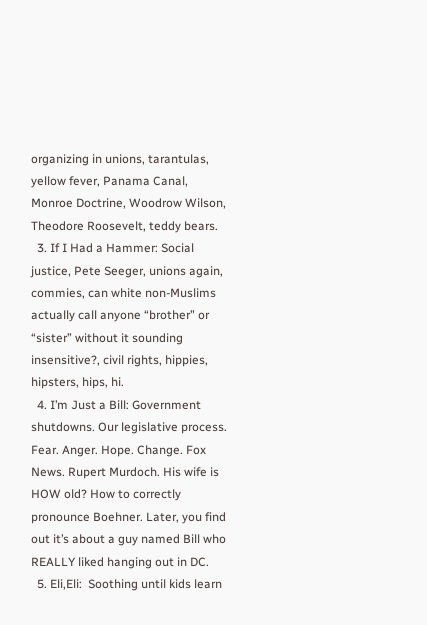organizing in unions, tarantulas, yellow fever, Panama Canal, Monroe Doctrine, Woodrow Wilson, Theodore Roosevelt, teddy bears.
  3. If I Had a Hammer: Social justice, Pete Seeger, unions again, commies, can white non-Muslims actually call anyone “brother” or “sister” without it sounding insensitive?, civil rights, hippies, hipsters, hips, hi.
  4. I’m Just a Bill: Government shutdowns. Our legislative process. Fear. Anger. Hope. Change. Fox News. Rupert Murdoch. His wife is HOW old? How to correctly pronounce Boehner. Later, you find out it’s about a guy named Bill who REALLY liked hanging out in DC.
  5. Eli,Eli:  Soothing until kids learn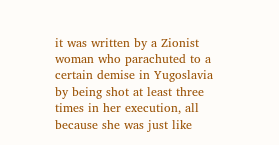it was written by a Zionist woman who parachuted to a certain demise in Yugoslavia by being shot at least three times in her execution, all because she was just like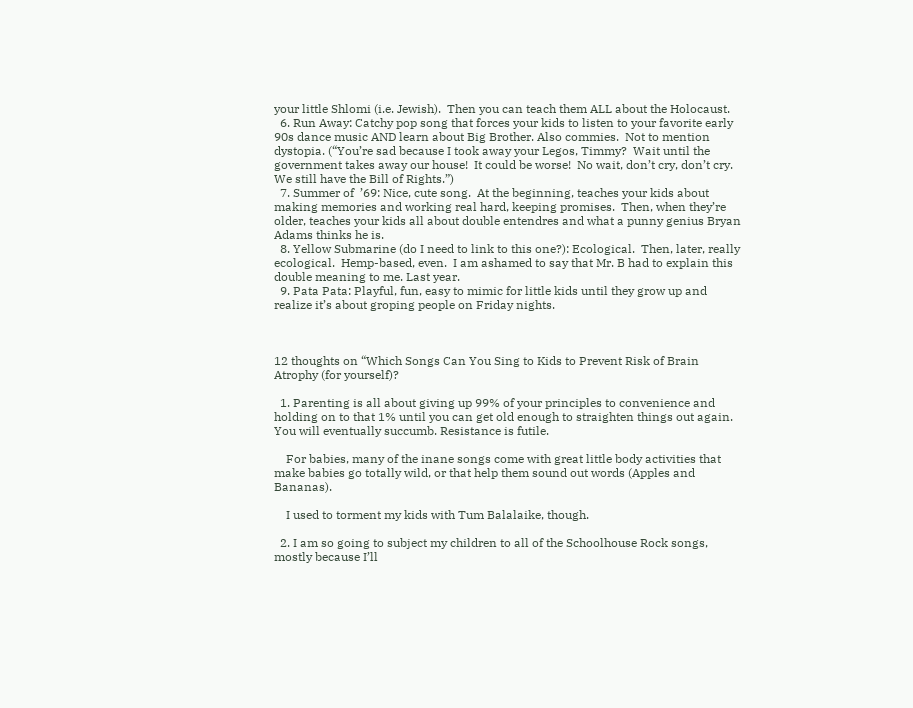your little Shlomi (i.e. Jewish).  Then you can teach them ALL about the Holocaust.
  6. Run Away: Catchy pop song that forces your kids to listen to your favorite early 90s dance music AND learn about Big Brother. Also commies.  Not to mention dystopia. (“You’re sad because I took away your Legos, Timmy?  Wait until the government takes away our house!  It could be worse!  No wait, don’t cry, don’t cry.  We still have the Bill of Rights.”)
  7. Summer of  ’69: Nice, cute song.  At the beginning, teaches your kids about making memories and working real hard, keeping promises.  Then, when they’re older, teaches your kids all about double entendres and what a punny genius Bryan Adams thinks he is.
  8. Yellow Submarine (do I need to link to this one?): Ecological.  Then, later, really ecological.  Hemp-based, even.  I am ashamed to say that Mr. B had to explain this double meaning to me. Last year.
  9. Pata Pata: Playful, fun, easy to mimic for little kids until they grow up and realize it’s about groping people on Friday nights.



12 thoughts on “Which Songs Can You Sing to Kids to Prevent Risk of Brain Atrophy (for yourself)?

  1. Parenting is all about giving up 99% of your principles to convenience and holding on to that 1% until you can get old enough to straighten things out again. You will eventually succumb. Resistance is futile.

    For babies, many of the inane songs come with great little body activities that make babies go totally wild, or that help them sound out words (Apples and Bananas).

    I used to torment my kids with Tum Balalaike, though.

  2. I am so going to subject my children to all of the Schoolhouse Rock songs, mostly because I’ll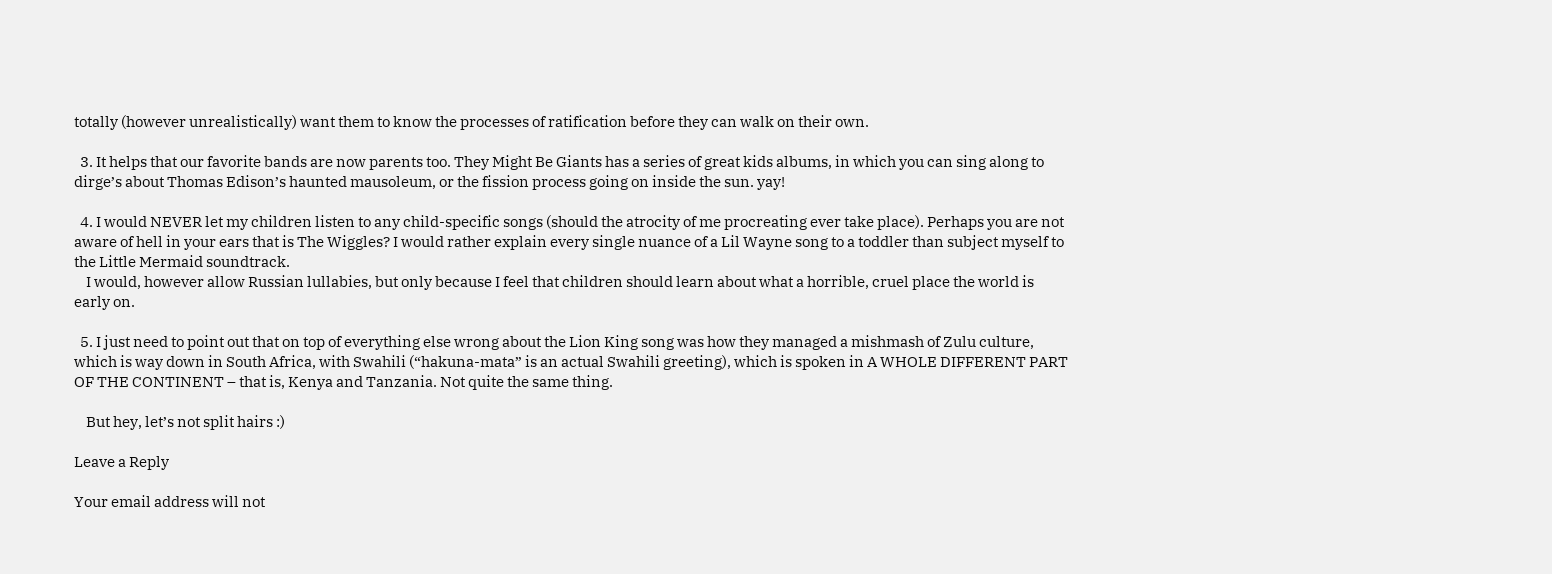totally (however unrealistically) want them to know the processes of ratification before they can walk on their own.

  3. It helps that our favorite bands are now parents too. They Might Be Giants has a series of great kids albums, in which you can sing along to dirge’s about Thomas Edison’s haunted mausoleum, or the fission process going on inside the sun. yay!

  4. I would NEVER let my children listen to any child-specific songs (should the atrocity of me procreating ever take place). Perhaps you are not aware of hell in your ears that is The Wiggles? I would rather explain every single nuance of a Lil Wayne song to a toddler than subject myself to the Little Mermaid soundtrack.
    I would, however allow Russian lullabies, but only because I feel that children should learn about what a horrible, cruel place the world is early on.

  5. I just need to point out that on top of everything else wrong about the Lion King song was how they managed a mishmash of Zulu culture, which is way down in South Africa, with Swahili (“hakuna-mata” is an actual Swahili greeting), which is spoken in A WHOLE DIFFERENT PART OF THE CONTINENT – that is, Kenya and Tanzania. Not quite the same thing.

    But hey, let’s not split hairs :)

Leave a Reply

Your email address will not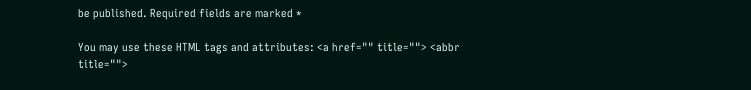be published. Required fields are marked *

You may use these HTML tags and attributes: <a href="" title=""> <abbr title="">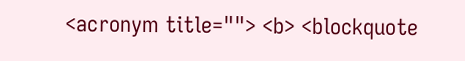<acronym title=""> <b> <blockquote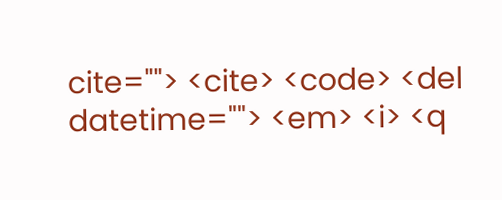cite=""> <cite> <code> <del datetime=""> <em> <i> <q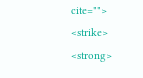cite=""> <strike> <strong>